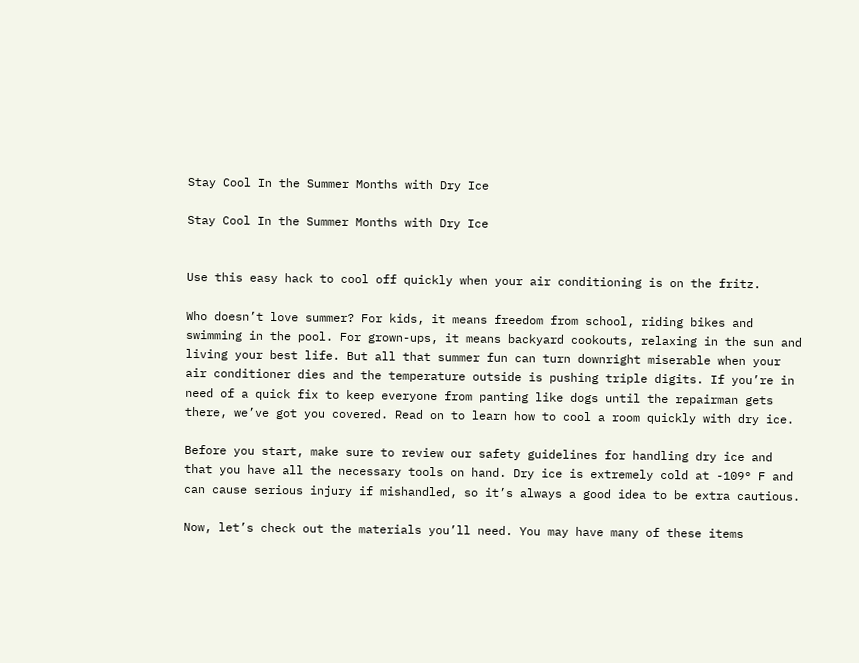Stay Cool In the Summer Months with Dry Ice

Stay Cool In the Summer Months with Dry Ice


Use this easy hack to cool off quickly when your air conditioning is on the fritz.

Who doesn’t love summer? For kids, it means freedom from school, riding bikes and swimming in the pool. For grown-ups, it means backyard cookouts, relaxing in the sun and living your best life. But all that summer fun can turn downright miserable when your air conditioner dies and the temperature outside is pushing triple digits. If you’re in need of a quick fix to keep everyone from panting like dogs until the repairman gets there, we’ve got you covered. Read on to learn how to cool a room quickly with dry ice.

Before you start, make sure to review our safety guidelines for handling dry ice and that you have all the necessary tools on hand. Dry ice is extremely cold at -109° F and can cause serious injury if mishandled, so it’s always a good idea to be extra cautious.

Now, let’s check out the materials you’ll need. You may have many of these items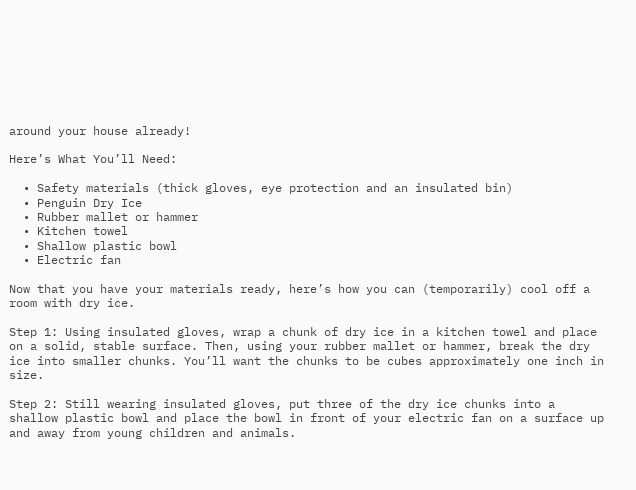around your house already!

Here’s What You’ll Need:

  • Safety materials (thick gloves, eye protection and an insulated bin)
  • Penguin Dry Ice
  • Rubber mallet or hammer
  • Kitchen towel
  • Shallow plastic bowl
  • Electric fan

Now that you have your materials ready, here’s how you can (temporarily) cool off a room with dry ice.

Step 1: Using insulated gloves, wrap a chunk of dry ice in a kitchen towel and place on a solid, stable surface. Then, using your rubber mallet or hammer, break the dry ice into smaller chunks. You’ll want the chunks to be cubes approximately one inch in size.

Step 2: Still wearing insulated gloves, put three of the dry ice chunks into a shallow plastic bowl and place the bowl in front of your electric fan on a surface up and away from young children and animals.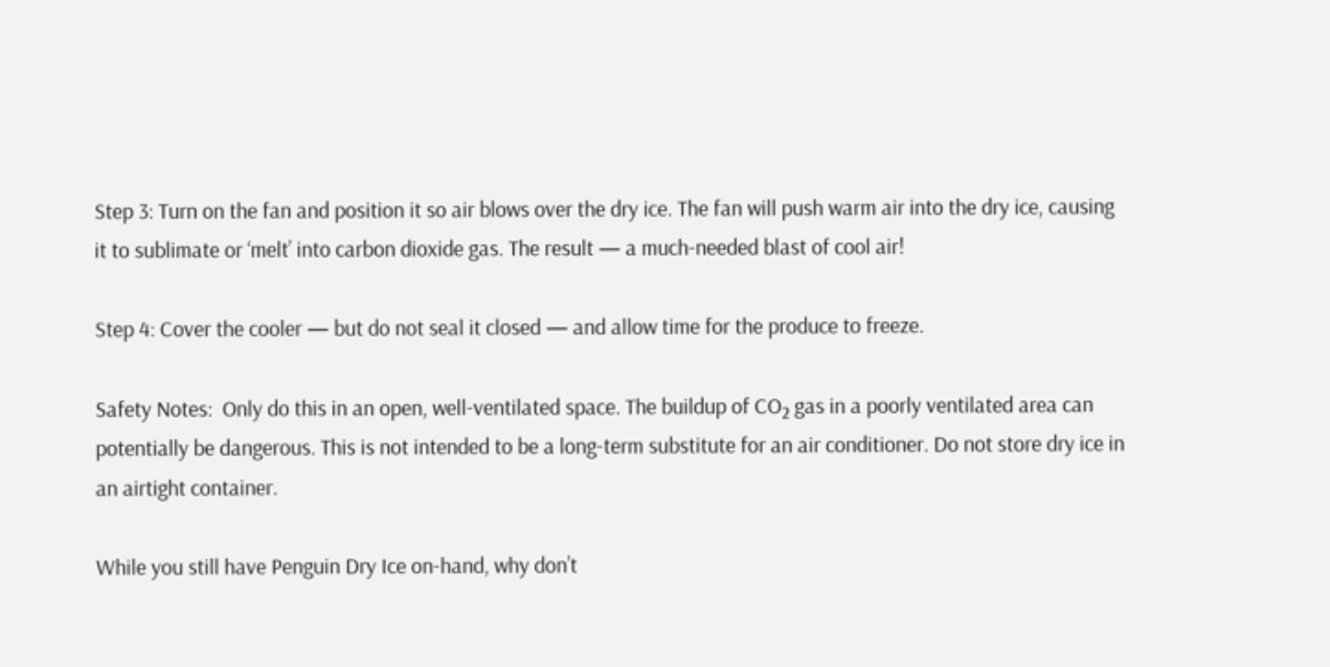Step 3: Turn on the fan and position it so air blows over the dry ice. The fan will push warm air into the dry ice, causing it to sublimate or ‘melt’ into carbon dioxide gas. The result — a much-needed blast of cool air!

Step 4: Cover the cooler — but do not seal it closed — and allow time for the produce to freeze.

Safety Notes:  Only do this in an open, well-ventilated space. The buildup of CO₂ gas in a poorly ventilated area can potentially be dangerous. This is not intended to be a long-term substitute for an air conditioner. Do not store dry ice in an airtight container.

While you still have Penguin Dry Ice on-hand, why don’t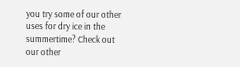you try some of our other uses for dry ice in the summertime? Check out our other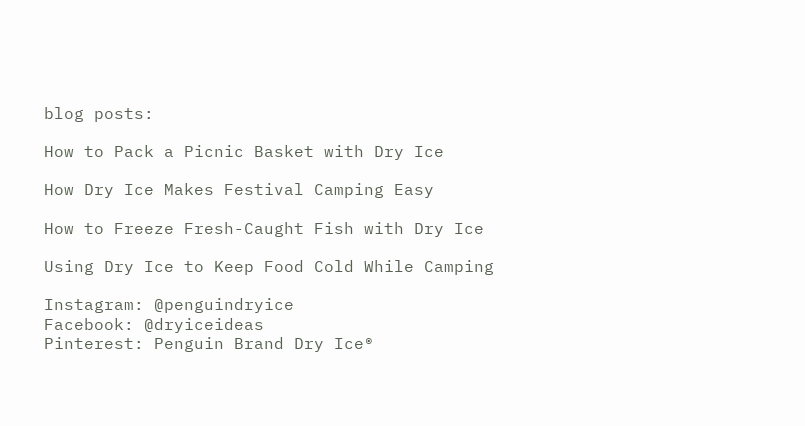blog posts:

How to Pack a Picnic Basket with Dry Ice

How Dry Ice Makes Festival Camping Easy

How to Freeze Fresh-Caught Fish with Dry Ice

Using Dry Ice to Keep Food Cold While Camping

Instagram: @penguindryice
Facebook: @dryiceideas
Pinterest: Penguin Brand Dry Ice®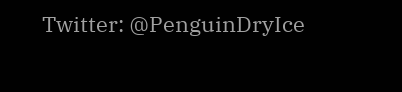Twitter: @PenguinDryIce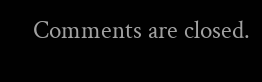Comments are closed.